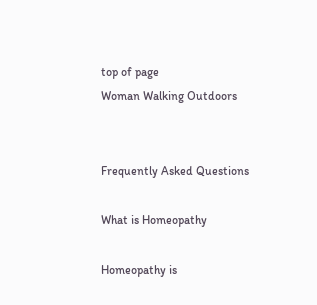top of page
Woman Walking Outdoors


Frequently Asked Questions

What is Homeopathy

Homeopathy is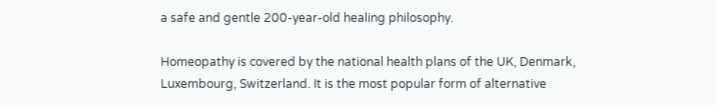a safe and gentle 200-year-old healing philosophy.

Homeopathy is covered by the national health plans of the UK, Denmark, Luxembourg, Switzerland. It is the most popular form of alternative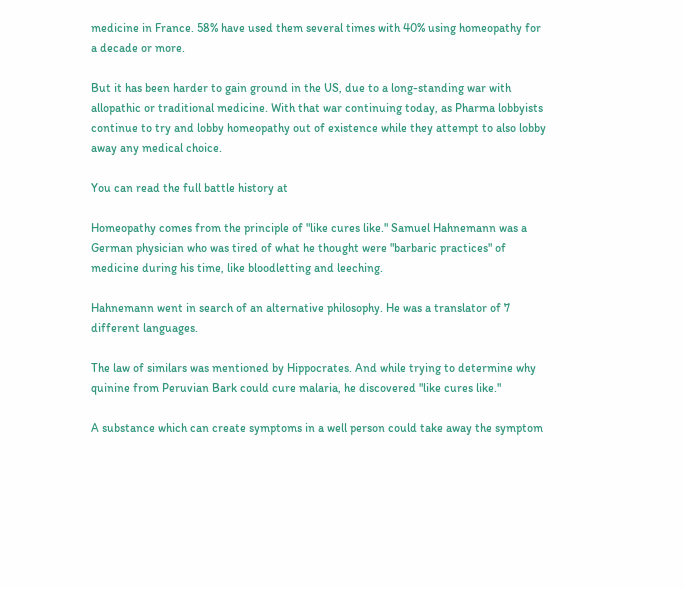medicine in France. 58% have used them several times with 40% using homeopathy for a decade or more.

But it has been harder to gain ground in the US, due to a long-standing war with allopathic or traditional medicine. With that war continuing today, as Pharma lobbyists continue to try and lobby homeopathy out of existence while they attempt to also lobby away any medical choice.

You can read the full battle history at

Homeopathy comes from the principle of "like cures like." Samuel Hahnemann was a German physician who was tired of what he thought were "barbaric practices" of medicine during his time, like bloodletting and leeching.

Hahnemann went in search of an alternative philosophy. He was a translator of 7 different languages.

The law of similars was mentioned by Hippocrates. And while trying to determine why quinine from Peruvian Bark could cure malaria, he discovered "like cures like."

A substance which can create symptoms in a well person could take away the symptom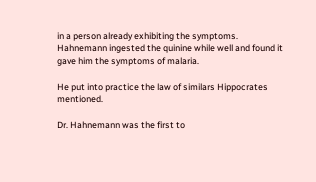in a person already exhibiting the symptoms. Hahnemann ingested the quinine while well and found it gave him the symptoms of malaria.

He put into practice the law of similars Hippocrates mentioned.

Dr. Hahnemann was the first to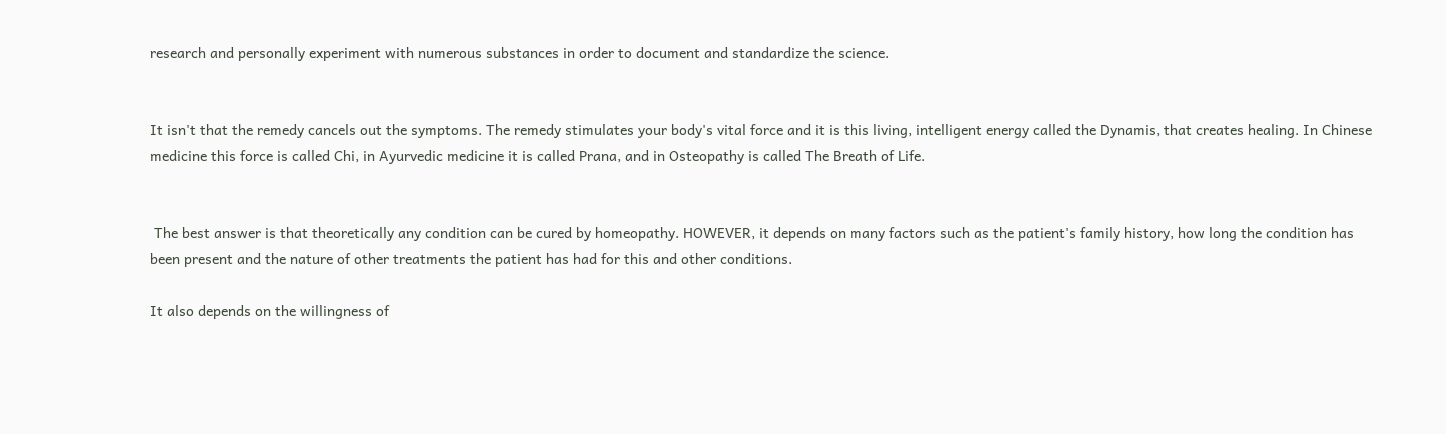research and personally experiment with numerous substances in order to document and standardize the science.


It isn't that the remedy cancels out the symptoms. The remedy stimulates your body's vital force and it is this living, intelligent energy called the Dynamis, that creates healing. In Chinese medicine this force is called Chi, in Ayurvedic medicine it is called Prana, and in Osteopathy is called The Breath of Life.


 The best answer is that theoretically any condition can be cured by homeopathy. HOWEVER, it depends on many factors such as the patient's family history, how long the condition has been present and the nature of other treatments the patient has had for this and other conditions.

It also depends on the willingness of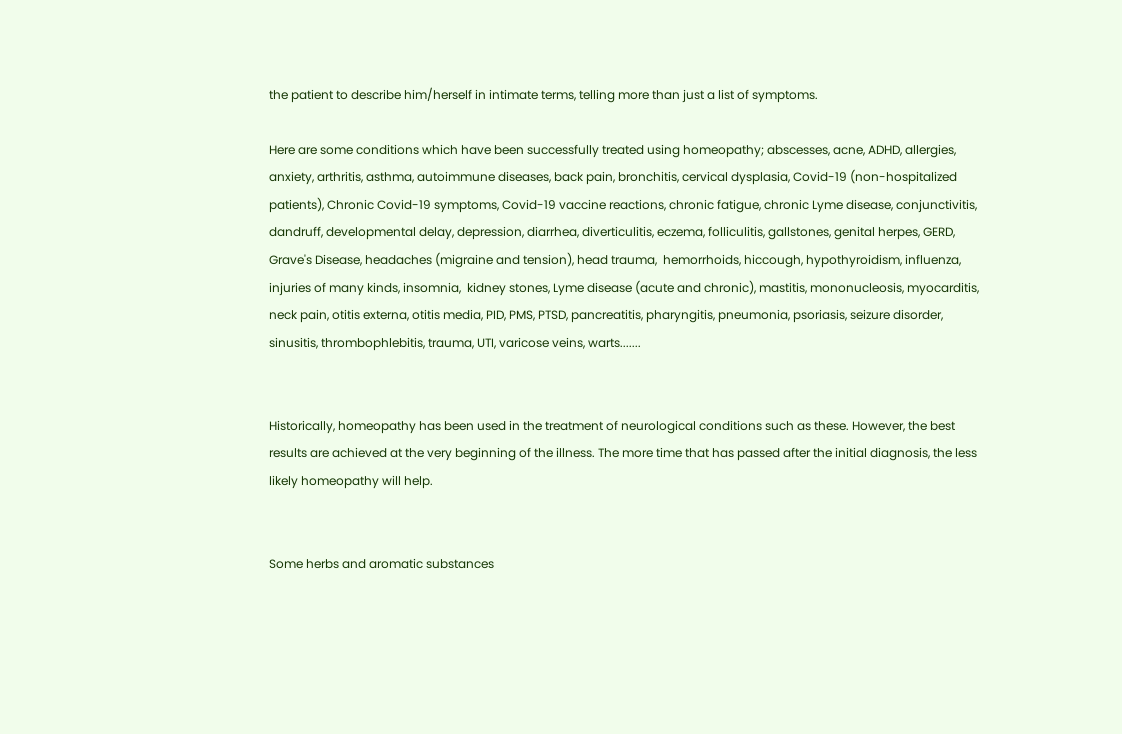the patient to describe him/herself in intimate terms, telling more than just a list of symptoms.

Here are some conditions which have been successfully treated using homeopathy; abscesses, acne, ADHD, allergies, anxiety, arthritis, asthma, autoimmune diseases, back pain, bronchitis, cervical dysplasia, Covid-19 (non-hospitalized patients), Chronic Covid-19 symptoms, Covid-19 vaccine reactions, chronic fatigue, chronic Lyme disease, conjunctivitis, dandruff, developmental delay, depression, diarrhea, diverticulitis, eczema, folliculitis, gallstones, genital herpes, GERD, Grave's Disease, headaches (migraine and tension), head trauma,  hemorrhoids, hiccough, hypothyroidism, influenza, injuries of many kinds, insomnia,  kidney stones, Lyme disease (acute and chronic), mastitis, mononucleosis, myocarditis,  neck pain, otitis externa, otitis media, PID, PMS, PTSD, pancreatitis, pharyngitis, pneumonia, psoriasis, seizure disorder, sinusitis, thrombophlebitis, trauma, UTI, varicose veins, warts.......


Historically, homeopathy has been used in the treatment of neurological conditions such as these. However, the best results are achieved at the very beginning of the illness. The more time that has passed after the initial diagnosis, the less likely homeopathy will help.


Some herbs and aromatic substances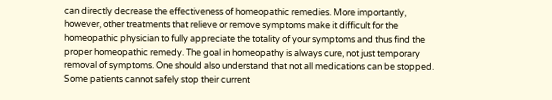can directly decrease the effectiveness of homeopathic remedies. More importantly, however, other treatments that relieve or remove symptoms make it difficult for the homeopathic physician to fully appreciate the totality of your symptoms and thus find the proper homeopathic remedy. The goal in homeopathy is always cure, not just temporary removal of symptoms. One should also understand that not all medications can be stopped. Some patients cannot safely stop their current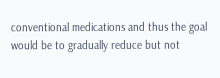conventional medications and thus the goal would be to gradually reduce but not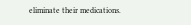eliminate their medications.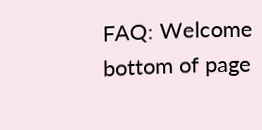FAQ: Welcome
bottom of page